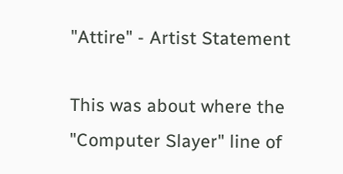"Attire" - Artist Statement

This was about where the "Computer Slayer" line of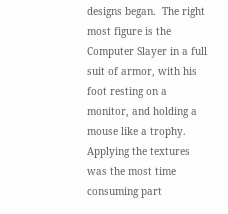designs began.  The right most figure is the Computer Slayer in a full suit of armor, with his foot resting on a monitor, and holding a mouse like a trophy.  Applying the textures was the most time consuming part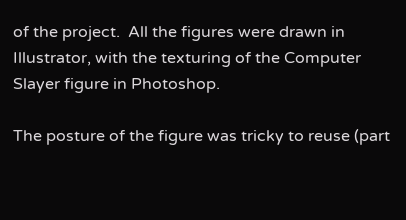of the project.  All the figures were drawn in Illustrator, with the texturing of the Computer Slayer figure in Photoshop.

The posture of the figure was tricky to reuse (part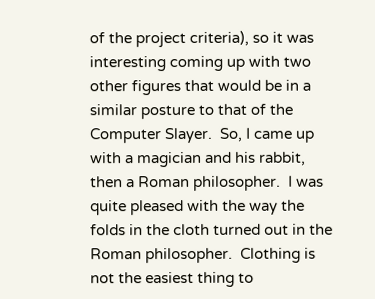of the project criteria), so it was interesting coming up with two other figures that would be in a similar posture to that of the Computer Slayer.  So, I came up with a magician and his rabbit, then a Roman philosopher.  I was quite pleased with the way the folds in the cloth turned out in the Roman philosopher.  Clothing is not the easiest thing to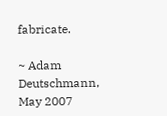fabricate.

~ Adam Deutschmann, May 2007